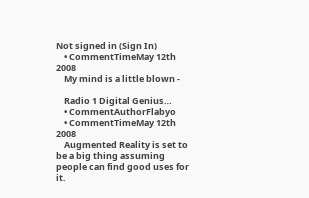Not signed in (Sign In)
    • CommentTimeMay 12th 2008
    My mind is a little blown -

    Radio 1 Digital Genius…
    • CommentAuthorFlabyo
    • CommentTimeMay 12th 2008
    Augmented Reality is set to be a big thing assuming people can find good uses for it.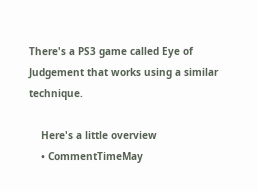There's a PS3 game called Eye of Judgement that works using a similar technique.

    Here's a little overview
    • CommentTimeMay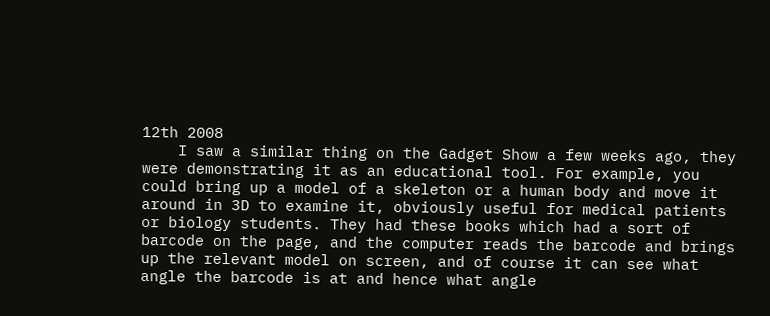12th 2008
    I saw a similar thing on the Gadget Show a few weeks ago, they were demonstrating it as an educational tool. For example, you could bring up a model of a skeleton or a human body and move it around in 3D to examine it, obviously useful for medical patients or biology students. They had these books which had a sort of barcode on the page, and the computer reads the barcode and brings up the relevant model on screen, and of course it can see what angle the barcode is at and hence what angle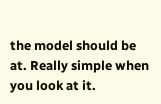the model should be at. Really simple when you look at it.